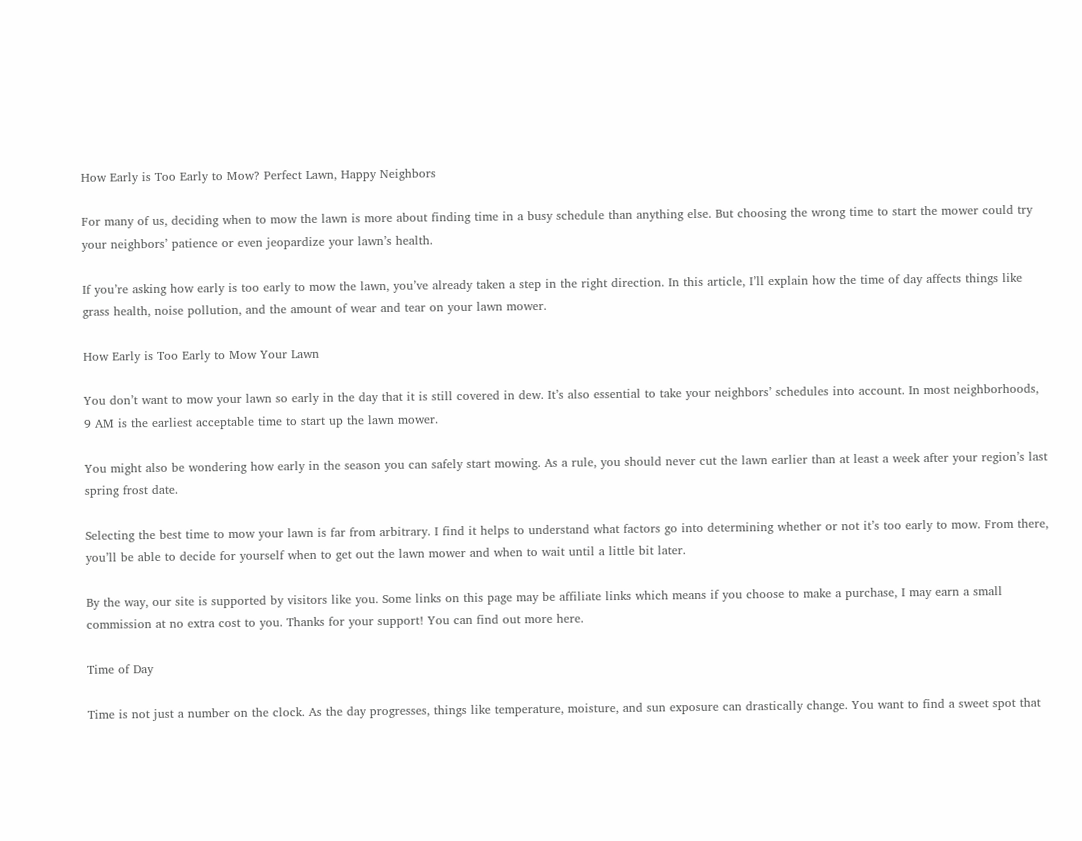How Early is Too Early to Mow? Perfect Lawn, Happy Neighbors

For many of us, deciding when to mow the lawn is more about finding time in a busy schedule than anything else. But choosing the wrong time to start the mower could try your neighbors’ patience or even jeopardize your lawn’s health.

If you’re asking how early is too early to mow the lawn, you’ve already taken a step in the right direction. In this article, I’ll explain how the time of day affects things like grass health, noise pollution, and the amount of wear and tear on your lawn mower.

How Early is Too Early to Mow Your Lawn

You don’t want to mow your lawn so early in the day that it is still covered in dew. It’s also essential to take your neighbors’ schedules into account. In most neighborhoods, 9 AM is the earliest acceptable time to start up the lawn mower.

You might also be wondering how early in the season you can safely start mowing. As a rule, you should never cut the lawn earlier than at least a week after your region’s last spring frost date.

Selecting the best time to mow your lawn is far from arbitrary. I find it helps to understand what factors go into determining whether or not it’s too early to mow. From there, you’ll be able to decide for yourself when to get out the lawn mower and when to wait until a little bit later.

By the way, our site is supported by visitors like you. Some links on this page may be affiliate links which means if you choose to make a purchase, I may earn a small commission at no extra cost to you. Thanks for your support! You can find out more here.

Time of Day

Time is not just a number on the clock. As the day progresses, things like temperature, moisture, and sun exposure can drastically change. You want to find a sweet spot that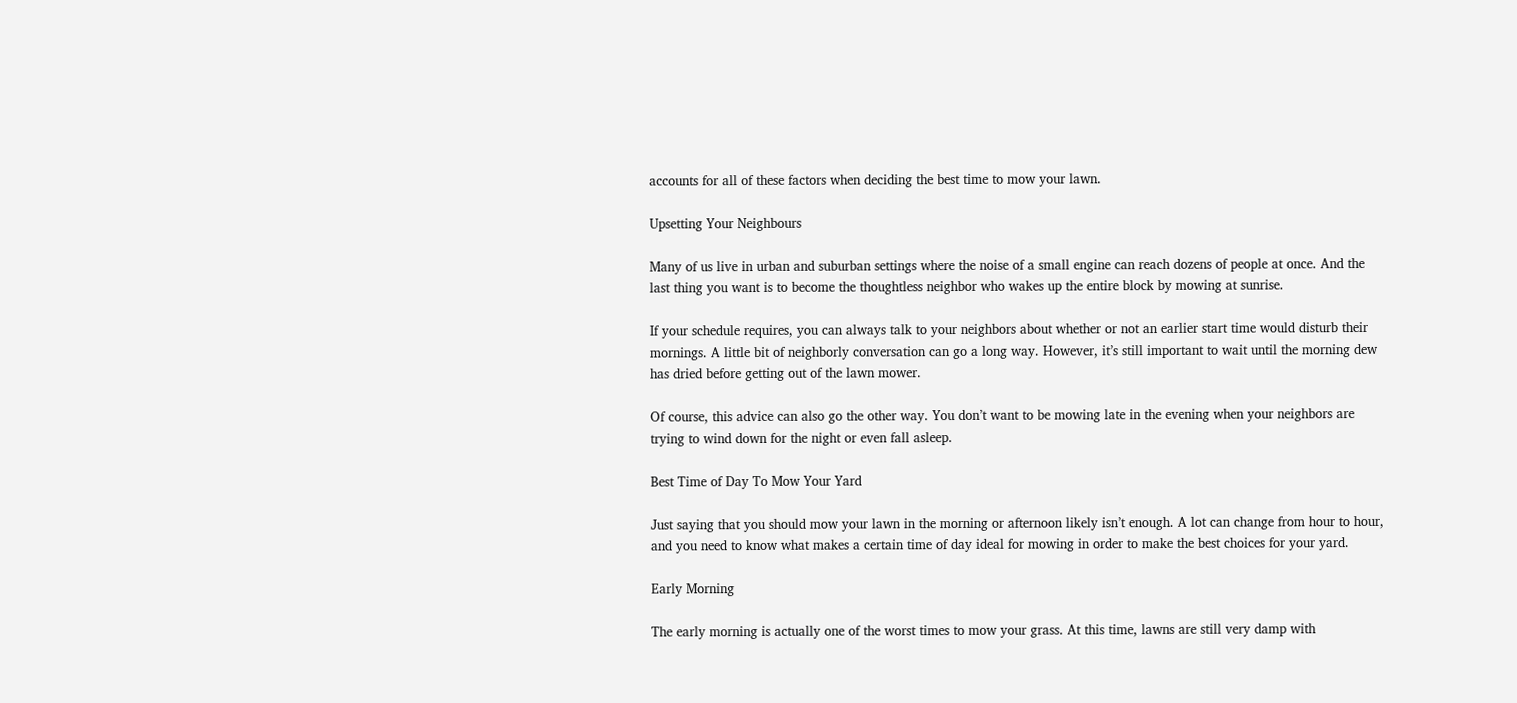accounts for all of these factors when deciding the best time to mow your lawn.

Upsetting Your Neighbours

Many of us live in urban and suburban settings where the noise of a small engine can reach dozens of people at once. And the last thing you want is to become the thoughtless neighbor who wakes up the entire block by mowing at sunrise.

If your schedule requires, you can always talk to your neighbors about whether or not an earlier start time would disturb their mornings. A little bit of neighborly conversation can go a long way. However, it’s still important to wait until the morning dew has dried before getting out of the lawn mower.

Of course, this advice can also go the other way. You don’t want to be mowing late in the evening when your neighbors are trying to wind down for the night or even fall asleep.

Best Time of Day To Mow Your Yard

Just saying that you should mow your lawn in the morning or afternoon likely isn’t enough. A lot can change from hour to hour, and you need to know what makes a certain time of day ideal for mowing in order to make the best choices for your yard.

Early Morning

The early morning is actually one of the worst times to mow your grass. At this time, lawns are still very damp with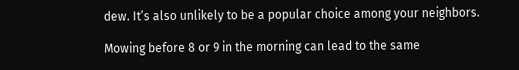dew. It’s also unlikely to be a popular choice among your neighbors.

Mowing before 8 or 9 in the morning can lead to the same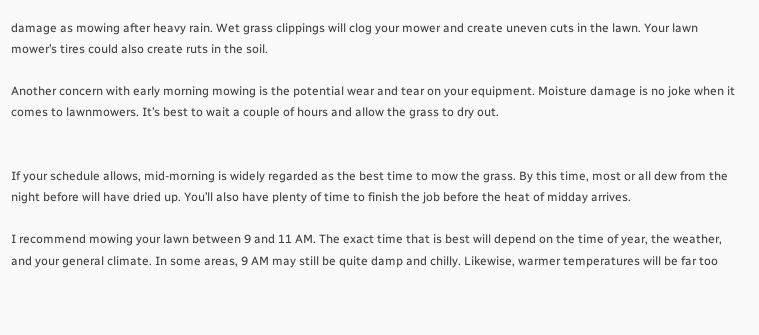damage as mowing after heavy rain. Wet grass clippings will clog your mower and create uneven cuts in the lawn. Your lawn mower’s tires could also create ruts in the soil.

Another concern with early morning mowing is the potential wear and tear on your equipment. Moisture damage is no joke when it comes to lawnmowers. It’s best to wait a couple of hours and allow the grass to dry out.


If your schedule allows, mid-morning is widely regarded as the best time to mow the grass. By this time, most or all dew from the night before will have dried up. You’ll also have plenty of time to finish the job before the heat of midday arrives.

I recommend mowing your lawn between 9 and 11 AM. The exact time that is best will depend on the time of year, the weather, and your general climate. In some areas, 9 AM may still be quite damp and chilly. Likewise, warmer temperatures will be far too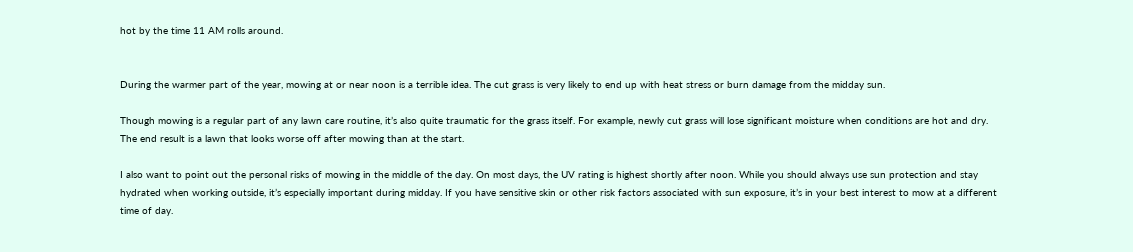hot by the time 11 AM rolls around.


During the warmer part of the year, mowing at or near noon is a terrible idea. The cut grass is very likely to end up with heat stress or burn damage from the midday sun.

Though mowing is a regular part of any lawn care routine, it’s also quite traumatic for the grass itself. For example, newly cut grass will lose significant moisture when conditions are hot and dry. The end result is a lawn that looks worse off after mowing than at the start.

I also want to point out the personal risks of mowing in the middle of the day. On most days, the UV rating is highest shortly after noon. While you should always use sun protection and stay hydrated when working outside, it’s especially important during midday. If you have sensitive skin or other risk factors associated with sun exposure, it’s in your best interest to mow at a different time of day.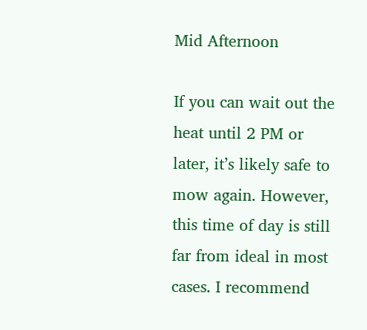Mid Afternoon

If you can wait out the heat until 2 PM or later, it’s likely safe to mow again. However, this time of day is still far from ideal in most cases. I recommend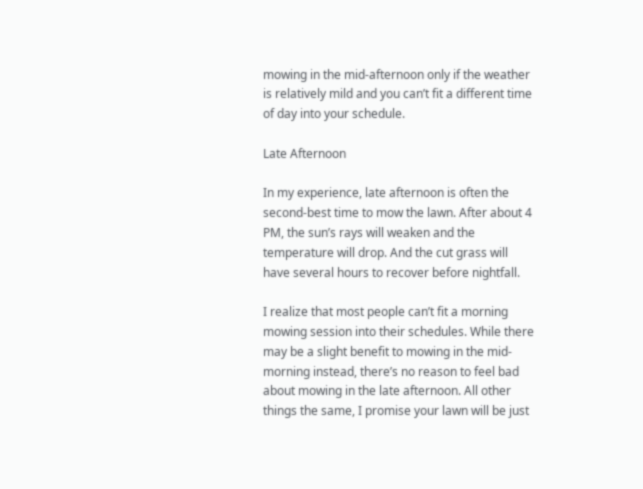mowing in the mid-afternoon only if the weather is relatively mild and you can’t fit a different time of day into your schedule.

Late Afternoon

In my experience, late afternoon is often the second-best time to mow the lawn. After about 4 PM, the sun’s rays will weaken and the temperature will drop. And the cut grass will have several hours to recover before nightfall.

I realize that most people can’t fit a morning mowing session into their schedules. While there may be a slight benefit to mowing in the mid-morning instead, there’s no reason to feel bad about mowing in the late afternoon. All other things the same, I promise your lawn will be just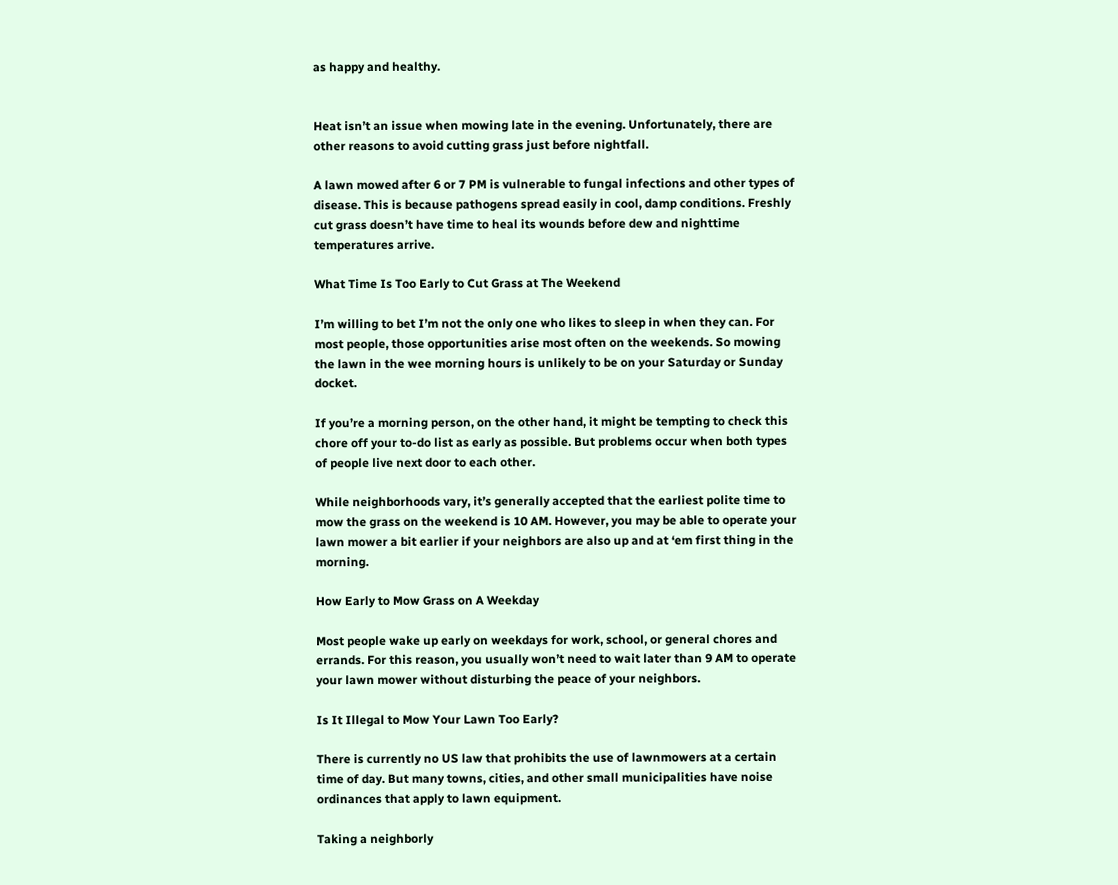as happy and healthy.


Heat isn’t an issue when mowing late in the evening. Unfortunately, there are other reasons to avoid cutting grass just before nightfall.

A lawn mowed after 6 or 7 PM is vulnerable to fungal infections and other types of disease. This is because pathogens spread easily in cool, damp conditions. Freshly cut grass doesn’t have time to heal its wounds before dew and nighttime temperatures arrive.

What Time Is Too Early to Cut Grass at The Weekend

I’m willing to bet I’m not the only one who likes to sleep in when they can. For most people, those opportunities arise most often on the weekends. So mowing the lawn in the wee morning hours is unlikely to be on your Saturday or Sunday docket.

If you’re a morning person, on the other hand, it might be tempting to check this chore off your to-do list as early as possible. But problems occur when both types of people live next door to each other.

While neighborhoods vary, it’s generally accepted that the earliest polite time to mow the grass on the weekend is 10 AM. However, you may be able to operate your lawn mower a bit earlier if your neighbors are also up and at ‘em first thing in the morning.

How Early to Mow Grass on A Weekday

Most people wake up early on weekdays for work, school, or general chores and errands. For this reason, you usually won’t need to wait later than 9 AM to operate your lawn mower without disturbing the peace of your neighbors.

Is It Illegal to Mow Your Lawn Too Early?

There is currently no US law that prohibits the use of lawnmowers at a certain time of day. But many towns, cities, and other small municipalities have noise ordinances that apply to lawn equipment.

Taking a neighborly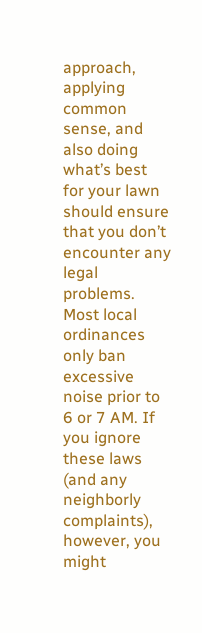approach, applying common sense, and also doing what’s best for your lawn should ensure that you don’t encounter any legal problems. Most local ordinances only ban excessive noise prior to 6 or 7 AM. If you ignore these laws (and any neighborly complaints), however, you might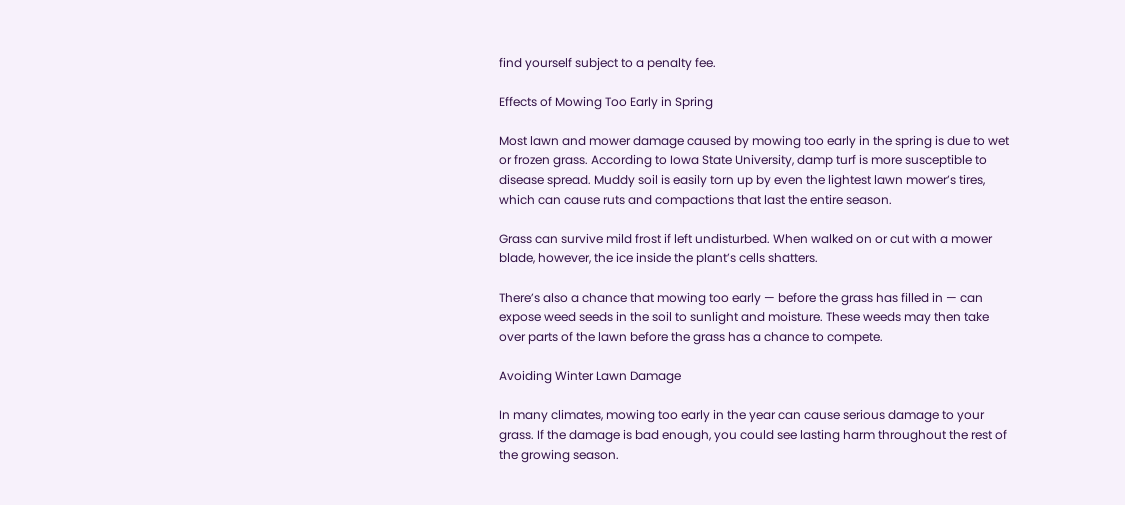find yourself subject to a penalty fee.

Effects of Mowing Too Early in Spring

Most lawn and mower damage caused by mowing too early in the spring is due to wet or frozen grass. According to Iowa State University, damp turf is more susceptible to disease spread. Muddy soil is easily torn up by even the lightest lawn mower’s tires, which can cause ruts and compactions that last the entire season.

Grass can survive mild frost if left undisturbed. When walked on or cut with a mower blade, however, the ice inside the plant’s cells shatters.

There’s also a chance that mowing too early — before the grass has filled in — can expose weed seeds in the soil to sunlight and moisture. These weeds may then take over parts of the lawn before the grass has a chance to compete.

Avoiding Winter Lawn Damage

In many climates, mowing too early in the year can cause serious damage to your grass. If the damage is bad enough, you could see lasting harm throughout the rest of the growing season.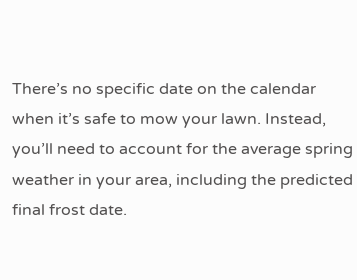There’s no specific date on the calendar when it’s safe to mow your lawn. Instead, you’ll need to account for the average spring weather in your area, including the predicted final frost date.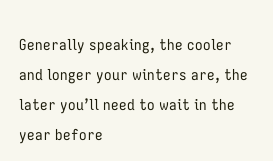Generally speaking, the cooler and longer your winters are, the later you’ll need to wait in the year before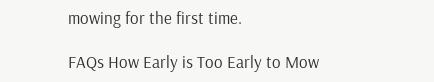mowing for the first time.

FAQs How Early is Too Early to Mow